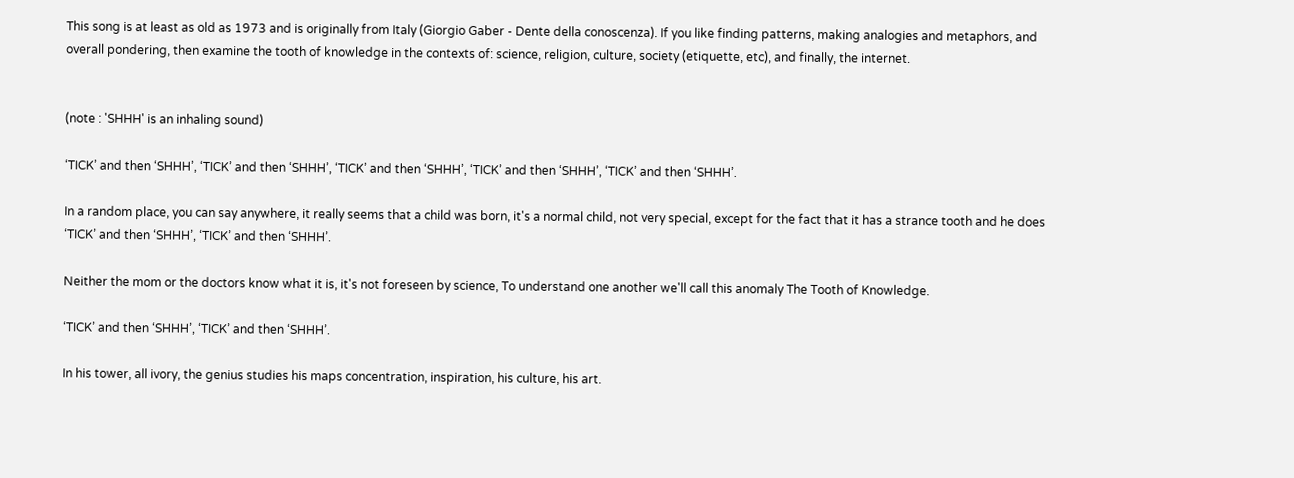This song is at least as old as 1973 and is originally from Italy (Giorgio Gaber - Dente della conoscenza). If you like finding patterns, making analogies and metaphors, and overall pondering, then examine the tooth of knowledge in the contexts of: science, religion, culture, society (etiquette, etc), and finally, the internet.


(note : 'SHHH' is an inhaling sound)

‘TICK’ and then ‘SHHH’, ‘TICK’ and then ‘SHHH’, ‘TICK’ and then ‘SHHH’, ‘TICK’ and then ‘SHHH’, ‘TICK’ and then ‘SHHH’.

In a random place, you can say anywhere, it really seems that a child was born, it's a normal child, not very special, except for the fact that it has a strance tooth and he does ‘TICK’ and then ‘SHHH’, ‘TICK’ and then ‘SHHH’.

Neither the mom or the doctors know what it is, it's not foreseen by science, To understand one another we'll call this anomaly The Tooth of Knowledge.

‘TICK’ and then ‘SHHH’, ‘TICK’ and then ‘SHHH’.

In his tower, all ivory, the genius studies his maps concentration, inspiration, his culture, his art.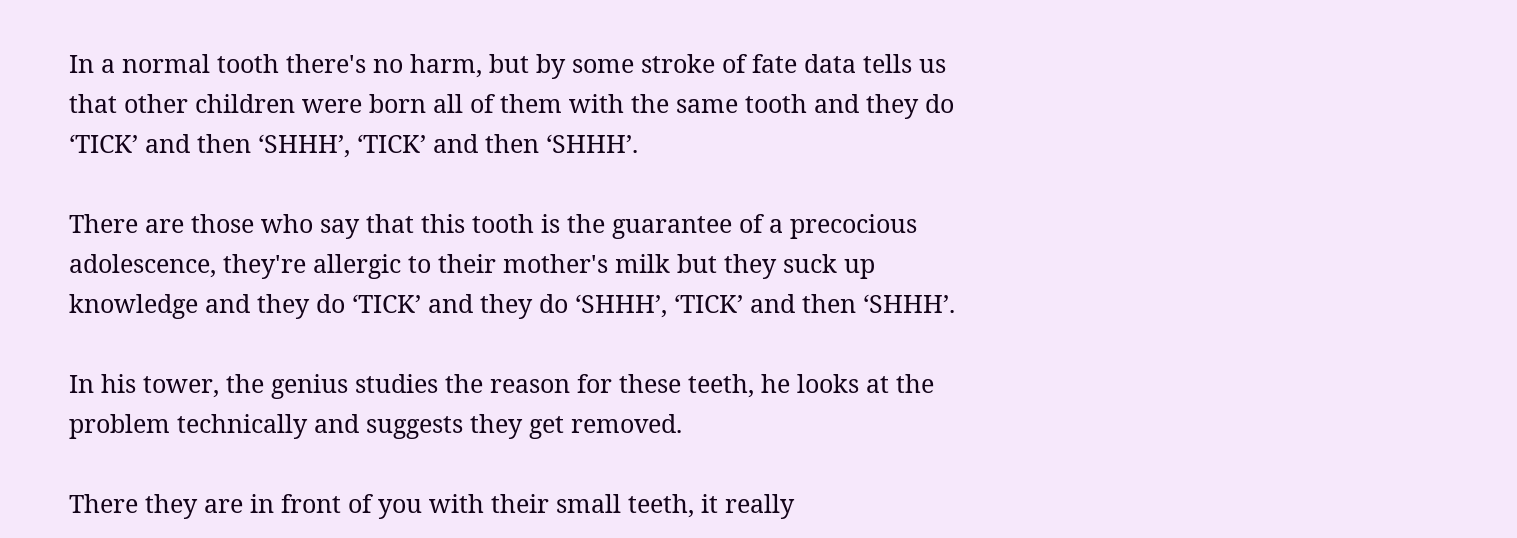In a normal tooth there's no harm, but by some stroke of fate data tells us that other children were born all of them with the same tooth and they do ‘TICK’ and then ‘SHHH’, ‘TICK’ and then ‘SHHH’.

There are those who say that this tooth is the guarantee of a precocious adolescence, they're allergic to their mother's milk but they suck up knowledge and they do ‘TICK’ and they do ‘SHHH’, ‘TICK’ and then ‘SHHH’.

In his tower, the genius studies the reason for these teeth, he looks at the problem technically and suggests they get removed.

There they are in front of you with their small teeth, it really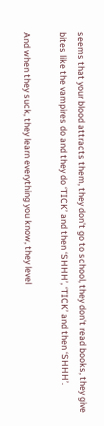seems that your blood attracts them, they don't go to school, they don't read books, they give bites like the vampires do and they do ‘TICK’ and then ‘SHHH’, ‘TICK’ and then ‘SHHH’.

And when they suck, they learn everything you know, they level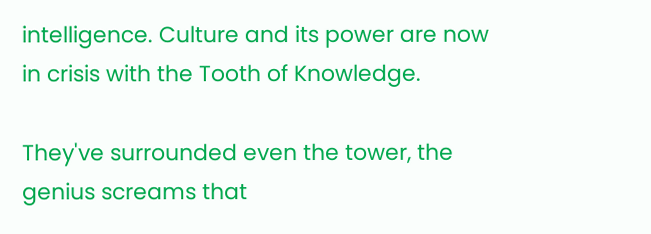intelligence. Culture and its power are now in crisis with the Tooth of Knowledge.

They've surrounded even the tower, the genius screams that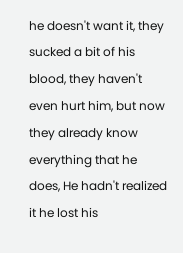he doesn't want it, they sucked a bit of his blood, they haven't even hurt him, but now they already know everything that he does, He hadn't realized it he lost his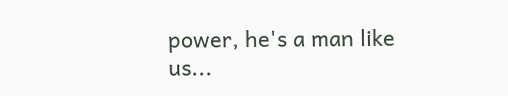power, he's a man like us...